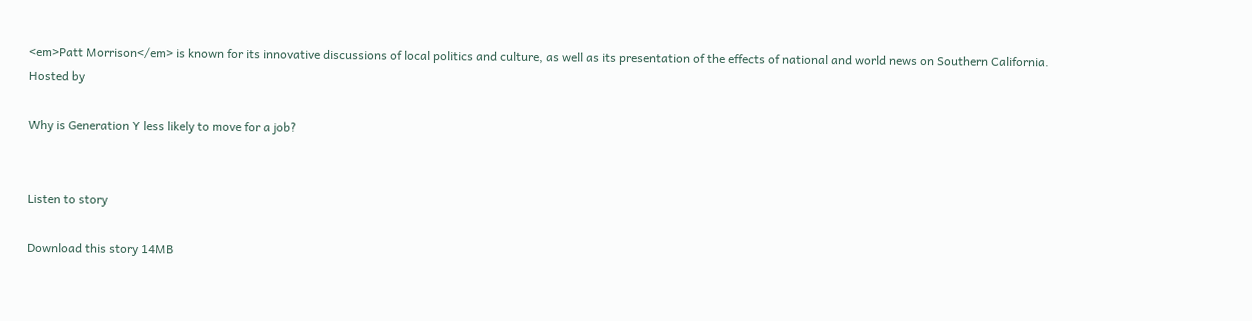<em>Patt Morrison</em> is known for its innovative discussions of local politics and culture, as well as its presentation of the effects of national and world news on Southern California.
Hosted by

Why is Generation Y less likely to move for a job?


Listen to story

Download this story 14MB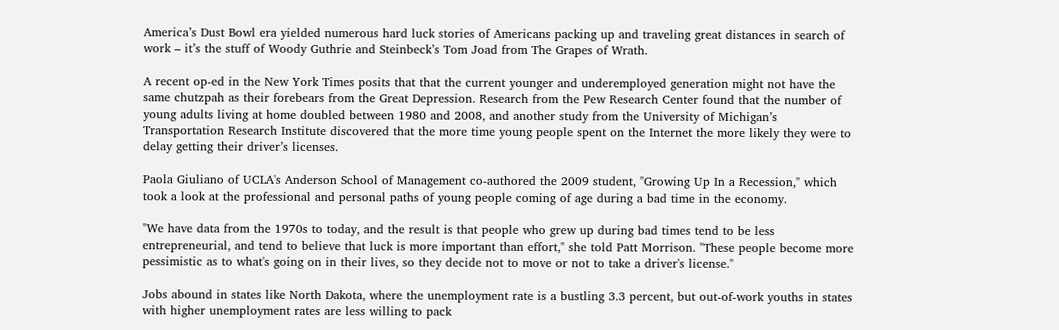America’s Dust Bowl era yielded numerous hard luck stories of Americans packing up and traveling great distances in search of work – it’s the stuff of Woody Guthrie and Steinbeck’s Tom Joad from The Grapes of Wrath.

A recent op-ed in the New York Times posits that that the current younger and underemployed generation might not have the same chutzpah as their forebears from the Great Depression. Research from the Pew Research Center found that the number of young adults living at home doubled between 1980 and 2008, and another study from the University of Michigan’s Transportation Research Institute discovered that the more time young people spent on the Internet the more likely they were to delay getting their driver’s licenses.

Paola Giuliano of UCLA's Anderson School of Management co-authored the 2009 student, "Growing Up In a Recession," which took a look at the professional and personal paths of young people coming of age during a bad time in the economy.

"We have data from the 1970s to today, and the result is that people who grew up during bad times tend to be less entrepreneurial, and tend to believe that luck is more important than effort," she told Patt Morrison. "These people become more pessimistic as to what's going on in their lives, so they decide not to move or not to take a driver's license."

Jobs abound in states like North Dakota, where the unemployment rate is a bustling 3.3 percent, but out-of-work youths in states with higher unemployment rates are less willing to pack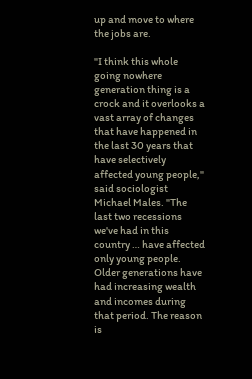up and move to where the jobs are.

"I think this whole going nowhere generation thing is a crock and it overlooks a vast array of changes that have happened in the last 30 years that have selectively affected young people," said sociologist Michael Males. "The last two recessions we've had in this country … have affected only young people. Older generations have had increasing wealth and incomes during that period. The reason is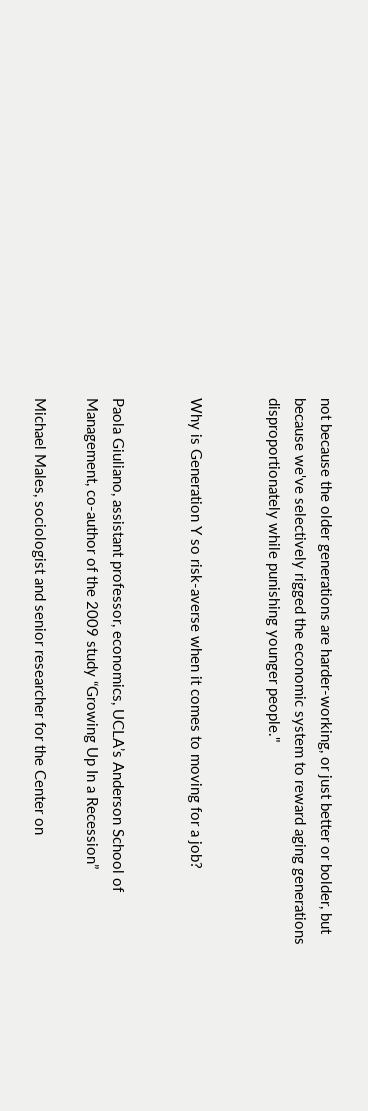not because the older generations are harder-working, or just better or bolder, but because we've selectively rigged the economic system to reward aging generations disproportionately while punishing younger people."


Why is Generation Y so risk-averse when it comes to moving for a job?


Paola Giuliano, assistant professor, economics, UCLA’s Anderson School of Management, co-author of the 2009 study “Growing Up In a Recession”

Michael Males, sociologist and senior researcher for the Center on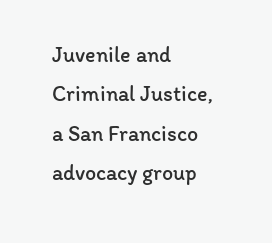Juvenile and Criminal Justice, a San Francisco advocacy group